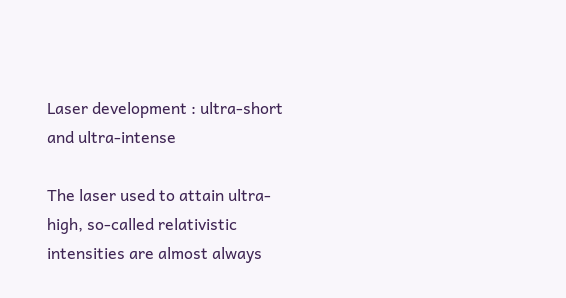Laser development : ultra-short and ultra-intense

The laser used to attain ultra-high, so-called relativistic intensities are almost always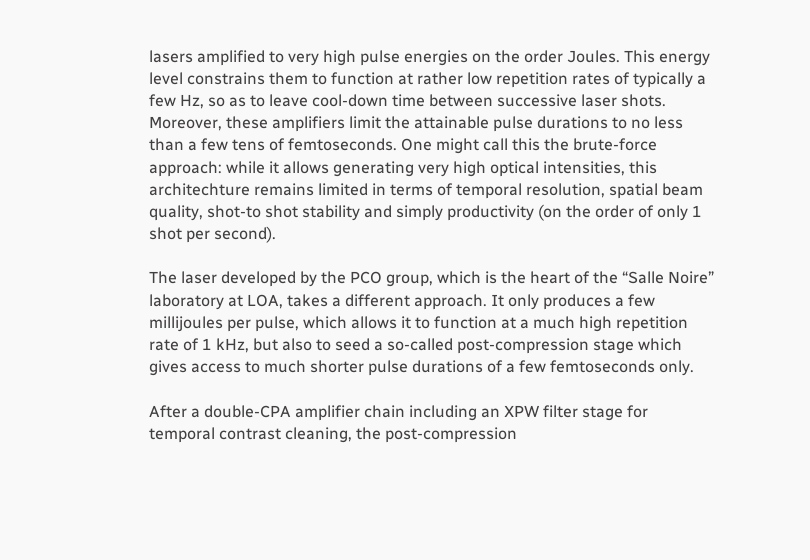lasers amplified to very high pulse energies on the order Joules. This energy level constrains them to function at rather low repetition rates of typically a few Hz, so as to leave cool-down time between successive laser shots. Moreover, these amplifiers limit the attainable pulse durations to no less than a few tens of femtoseconds. One might call this the brute-force approach: while it allows generating very high optical intensities, this architechture remains limited in terms of temporal resolution, spatial beam quality, shot-to shot stability and simply productivity (on the order of only 1 shot per second).

The laser developed by the PCO group, which is the heart of the “Salle Noire” laboratory at LOA, takes a different approach. It only produces a few millijoules per pulse, which allows it to function at a much high repetition rate of 1 kHz, but also to seed a so-called post-compression stage which gives access to much shorter pulse durations of a few femtoseconds only.

After a double-CPA amplifier chain including an XPW filter stage for temporal contrast cleaning, the post-compression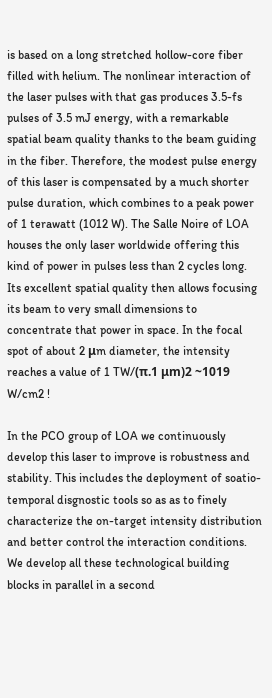is based on a long stretched hollow-core fiber filled with helium. The nonlinear interaction of the laser pulses with that gas produces 3.5-fs pulses of 3.5 mJ energy, with a remarkable spatial beam quality thanks to the beam guiding in the fiber. Therefore, the modest pulse energy of this laser is compensated by a much shorter pulse duration, which combines to a peak power of 1 terawatt (1012 W). The Salle Noire of LOA houses the only laser worldwide offering this kind of power in pulses less than 2 cycles long. Its excellent spatial quality then allows focusing its beam to very small dimensions to concentrate that power in space. In the focal spot of about 2 μm diameter, the intensity reaches a value of 1 TW/(π.1 μm)2 ~1019 W/cm2 !

In the PCO group of LOA we continuously develop this laser to improve is robustness and stability. This includes the deployment of soatio-temporal disgnostic tools so as as to finely characterize the on-target intensity distribution and better control the interaction conditions. We develop all these technological building blocks in parallel in a second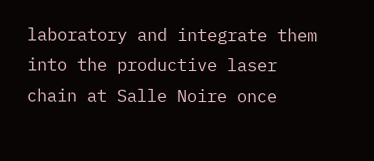laboratory and integrate them into the productive laser chain at Salle Noire once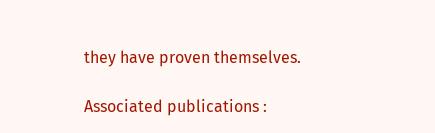they have proven themselves.

Associated publications :